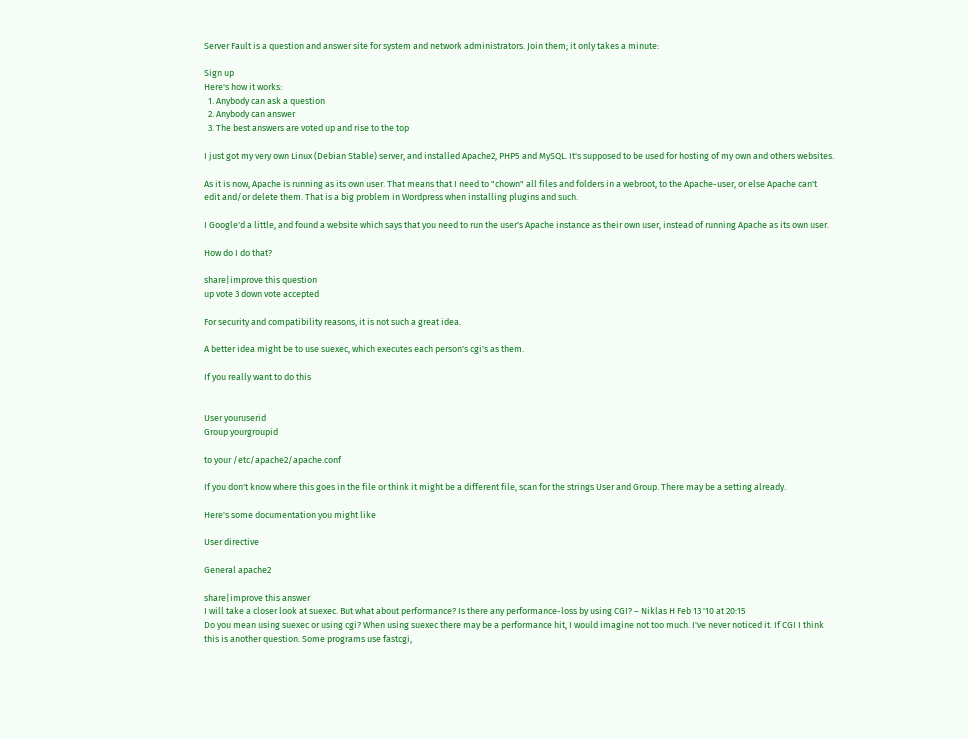Server Fault is a question and answer site for system and network administrators. Join them; it only takes a minute:

Sign up
Here's how it works:
  1. Anybody can ask a question
  2. Anybody can answer
  3. The best answers are voted up and rise to the top

I just got my very own Linux (Debian Stable) server, and installed Apache2, PHP5 and MySQL. It's supposed to be used for hosting of my own and others websites.

As it is now, Apache is running as its own user. That means that I need to "chown" all files and folders in a webroot, to the Apache-user, or else Apache can't edit and/or delete them. That is a big problem in Wordpress when installing plugins and such.

I Google'd a little, and found a website which says that you need to run the user's Apache instance as their own user, instead of running Apache as its own user.

How do I do that?

share|improve this question
up vote 3 down vote accepted

For security and compatibility reasons, it is not such a great idea.

A better idea might be to use suexec, which executes each person's cgi's as them.

If you really want to do this


User youruserid
Group yourgroupid

to your /etc/apache2/apache.conf

If you don't know where this goes in the file or think it might be a different file, scan for the strings User and Group. There may be a setting already.

Here's some documentation you might like

User directive

General apache2

share|improve this answer
I will take a closer look at suexec. But what about performance? Is there any performance-loss by using CGI? – Niklas H Feb 13 '10 at 20:15
Do you mean using suexec or using cgi? When using suexec there may be a performance hit, I would imagine not too much. I've never noticed it. If CGI I think this is another question. Some programs use fastcgi,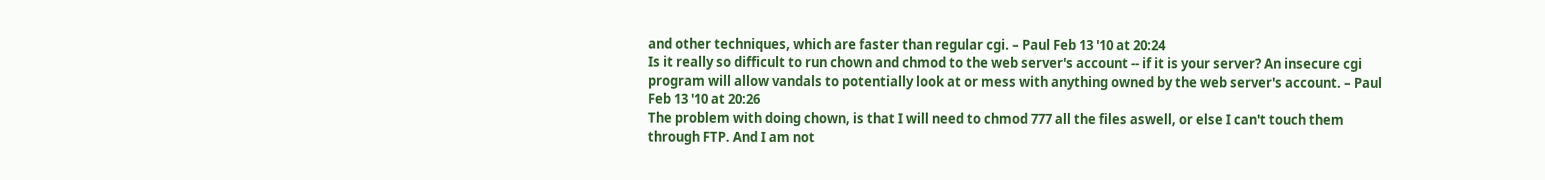and other techniques, which are faster than regular cgi. – Paul Feb 13 '10 at 20:24
Is it really so difficult to run chown and chmod to the web server's account -- if it is your server? An insecure cgi program will allow vandals to potentially look at or mess with anything owned by the web server's account. – Paul Feb 13 '10 at 20:26
The problem with doing chown, is that I will need to chmod 777 all the files aswell, or else I can't touch them through FTP. And I am not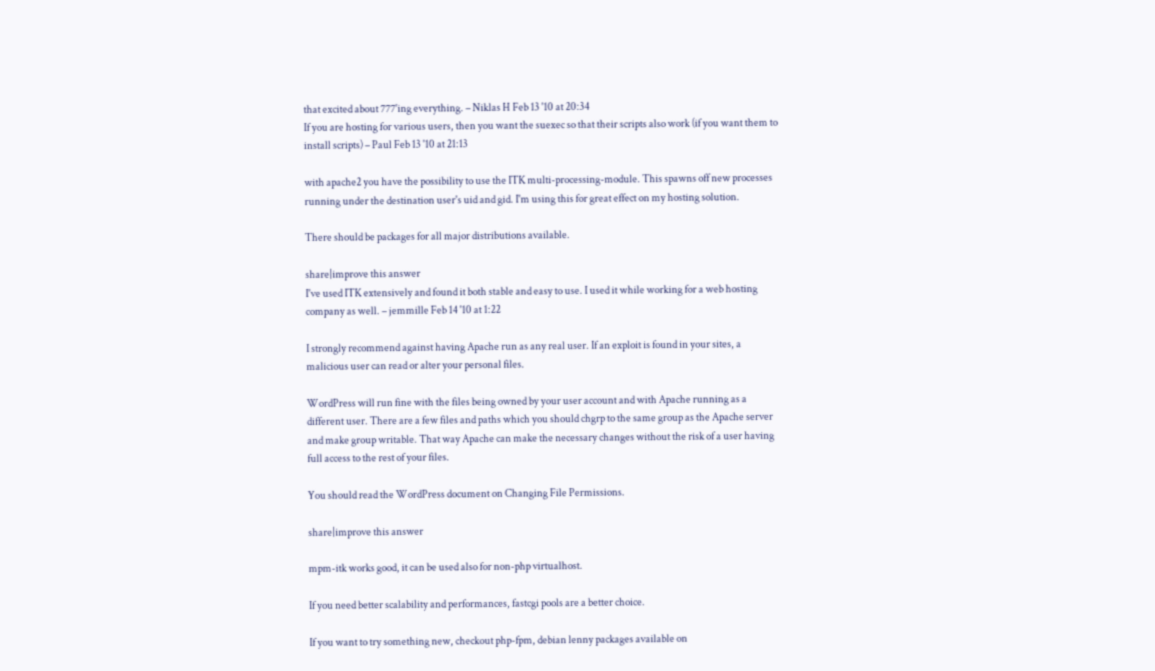that excited about 777'ing everything. – Niklas H Feb 13 '10 at 20:34
If you are hosting for various users, then you want the suexec so that their scripts also work (if you want them to install scripts) – Paul Feb 13 '10 at 21:13

with apache2 you have the possibility to use the ITK multi-processing-module. This spawns off new processes running under the destination user's uid and gid. I'm using this for great effect on my hosting solution.

There should be packages for all major distributions available.

share|improve this answer
I've used ITK extensively and found it both stable and easy to use. I used it while working for a web hosting company as well. – jemmille Feb 14 '10 at 1:22

I strongly recommend against having Apache run as any real user. If an exploit is found in your sites, a malicious user can read or alter your personal files.

WordPress will run fine with the files being owned by your user account and with Apache running as a different user. There are a few files and paths which you should chgrp to the same group as the Apache server and make group writable. That way Apache can make the necessary changes without the risk of a user having full access to the rest of your files.

You should read the WordPress document on Changing File Permissions.

share|improve this answer

mpm-itk works good, it can be used also for non-php virtualhost.

If you need better scalability and performances, fastcgi pools are a better choice.

If you want to try something new, checkout php-fpm, debian lenny packages available on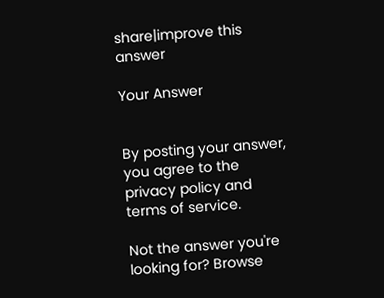share|improve this answer

Your Answer


By posting your answer, you agree to the privacy policy and terms of service.

Not the answer you're looking for? Browse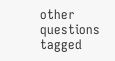other questions tagged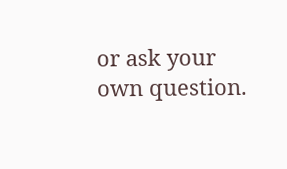or ask your own question.